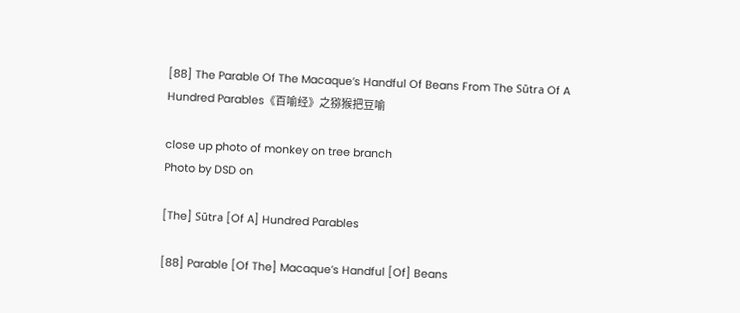[88] The Parable Of The Macaque’s Handful Of Beans From The Sūtra Of A Hundred Parables《百喻经》之猕猴把豆喻

close up photo of monkey on tree branch
Photo by DSD on

[The] Sūtra [Of A] Hundred Parables

[88] Parable [Of The] Macaque’s Handful [Of] Beans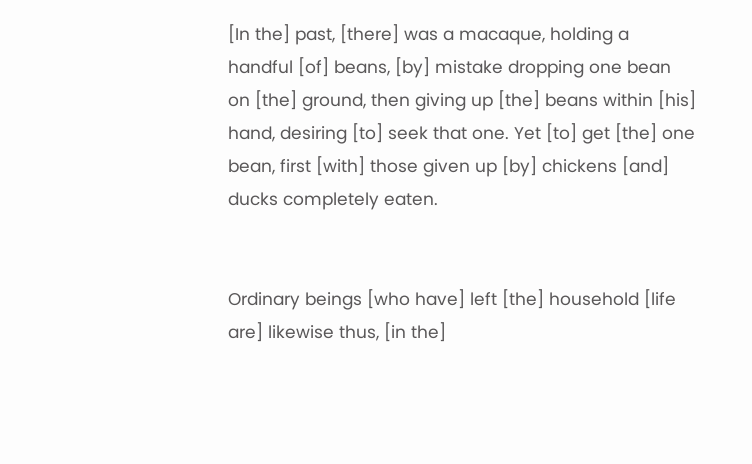[In the] past, [there] was a macaque, holding a handful [of] beans, [by] mistake dropping one bean on [the] ground, then giving up [the] beans within [his] hand, desiring [to] seek that one. Yet [to] get [the] one bean, first [with] those given up [by] chickens [and] ducks completely eaten.


Ordinary beings [who have] left [the] household [life are] likewise thus, [in the]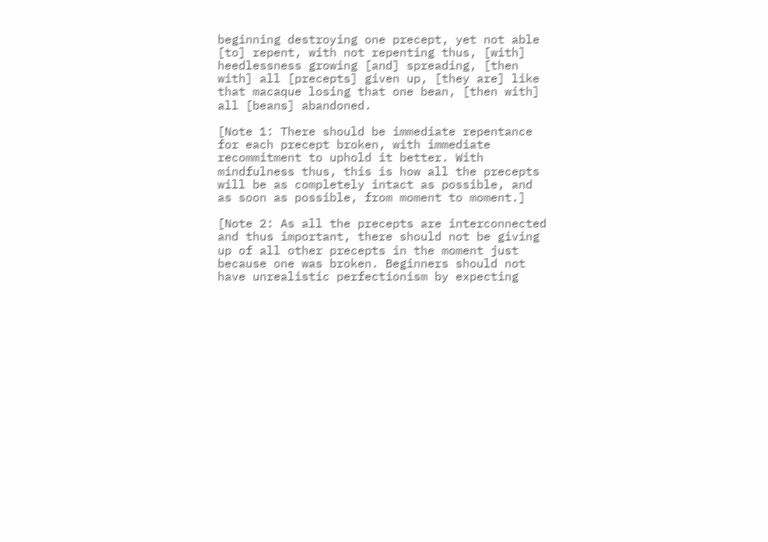beginning destroying one precept, yet not able [to] repent, with not repenting thus, [with] heedlessness growing [and] spreading, [then with] all [precepts] given up, [they are] like that macaque losing that one bean, [then with] all [beans] abandoned.

[Note 1: There should be immediate repentance for each precept broken, with immediate recommitment to uphold it better. With mindfulness thus, this is how all the precepts will be as completely intact as possible, and as soon as possible, from moment to moment.]

[Note 2: As all the precepts are interconnected and thus important, there should not be giving up of all other precepts in the moment just because one was broken. Beginners should not have unrealistic perfectionism by expecting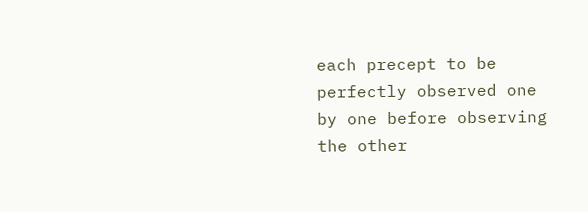each precept to be perfectly observed one by one before observing the other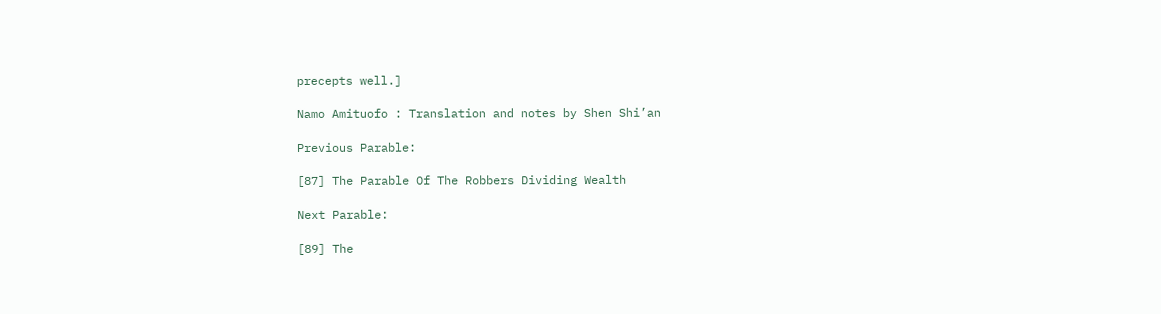precepts well.]

Namo Amituofo : Translation and notes by Shen Shi’an

Previous Parable:

[87] The Parable Of The Robbers Dividing Wealth

Next Parable:

[89] The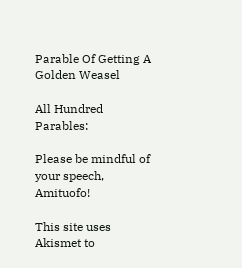Parable Of Getting A Golden Weasel

All Hundred Parables:

Please be mindful of your speech, Amituofo!

This site uses Akismet to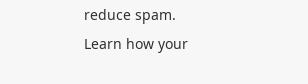reduce spam. Learn how your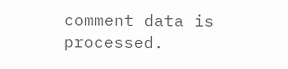comment data is processed.